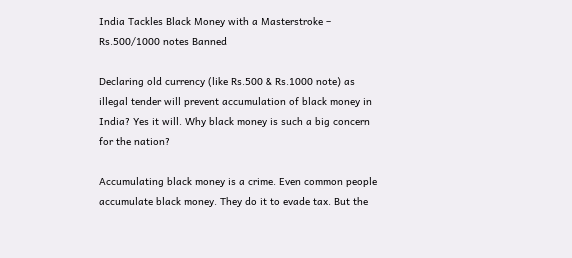India Tackles Black Money with a Masterstroke – Rs.500/1000 notes Banned

Declaring old currency (like Rs.500 & Rs.1000 note) as illegal tender will prevent accumulation of black money in India? Yes it will. Why black money is such a big concern for the nation?

Accumulating black money is a crime. Even common people accumulate black money. They do it to evade tax. But the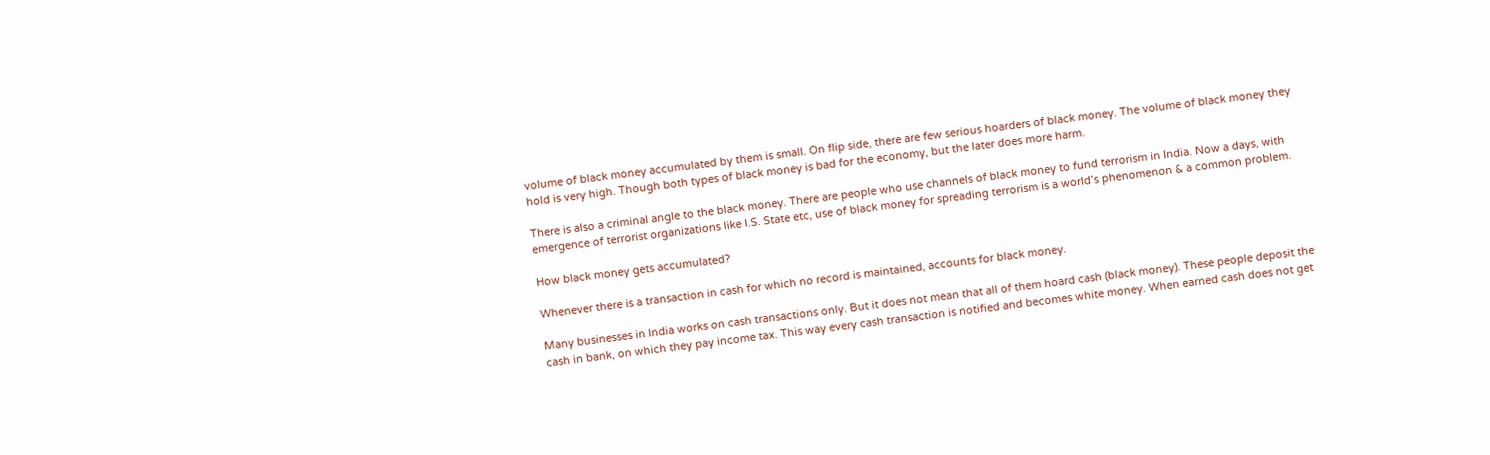volume of black money accumulated by them is small. On flip side, there are few serious hoarders of black money. The volume of black money they hold is very high. Though both types of black money is bad for the economy, but the later does more harm.

There is also a criminal angle to the black money. There are people who use channels of black money to fund terrorism in India. Now a days, with emergence of terrorist organizations like I.S. State etc, use of black money for spreading terrorism is a world’s phenomenon & a common problem.

How black money gets accumulated?

Whenever there is a transaction in cash for which no record is maintained, accounts for black money.

Many businesses in India works on cash transactions only. But it does not mean that all of them hoard cash (black money). These people deposit the cash in bank, on which they pay income tax. This way every cash transaction is notified and becomes white money. When earned cash does not get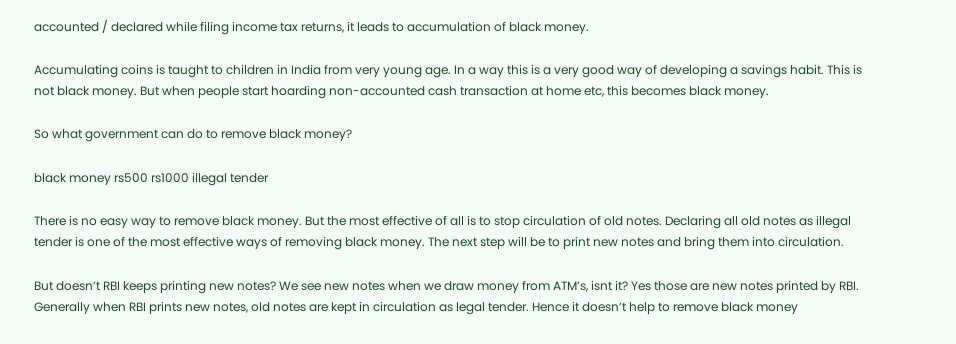accounted / declared while filing income tax returns, it leads to accumulation of black money.

Accumulating coins is taught to children in India from very young age. In a way this is a very good way of developing a savings habit. This is not black money. But when people start hoarding non-accounted cash transaction at home etc, this becomes black money.

So what government can do to remove black money?

black money rs500 rs1000 illegal tender

There is no easy way to remove black money. But the most effective of all is to stop circulation of old notes. Declaring all old notes as illegal tender is one of the most effective ways of removing black money. The next step will be to print new notes and bring them into circulation.

But doesn’t RBI keeps printing new notes? We see new notes when we draw money from ATM’s, isnt it? Yes those are new notes printed by RBI. Generally when RBI prints new notes, old notes are kept in circulation as legal tender. Hence it doesn’t help to remove black money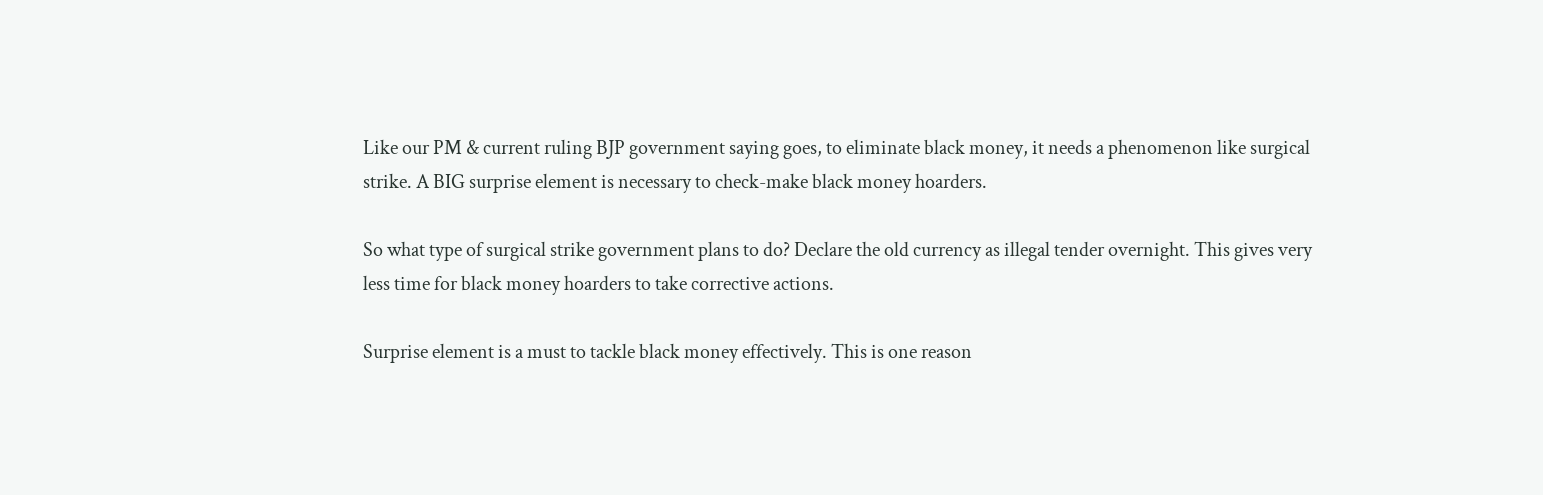Like our PM & current ruling BJP government saying goes, to eliminate black money, it needs a phenomenon like surgical strike. A BIG surprise element is necessary to check-make black money hoarders.

So what type of surgical strike government plans to do? Declare the old currency as illegal tender overnight. This gives very less time for black money hoarders to take corrective actions.

Surprise element is a must to tackle black money effectively. This is one reason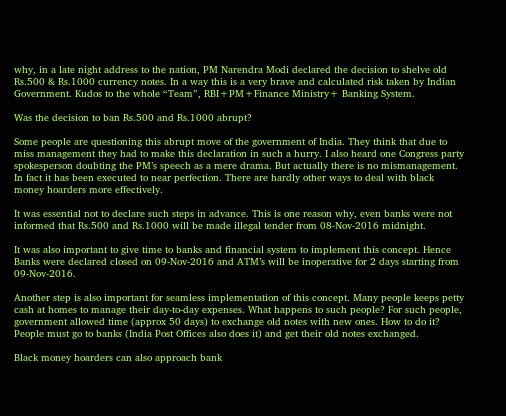why, in a late night address to the nation, PM Narendra Modi declared the decision to shelve old Rs.500 & Rs.1000 currency notes. In a way this is a very brave and calculated risk taken by Indian Government. Kudos to the whole “Team”, RBI+PM+Finance Ministry+ Banking System.

Was the decision to ban Rs.500 and Rs.1000 abrupt?

Some people are questioning this abrupt move of the government of India. They think that due to miss management they had to make this declaration in such a hurry. I also heard one Congress party spokesperson doubting the PM’s speech as a mere drama. But actually there is no mismanagement. In fact it has been executed to near perfection. There are hardly other ways to deal with black money hoarders more effectively.

It was essential not to declare such steps in advance. This is one reason why, even banks were not informed that Rs.500 and Rs.1000 will be made illegal tender from 08-Nov-2016 midnight.

It was also important to give time to banks and financial system to implement this concept. Hence Banks were declared closed on 09-Nov-2016 and ATM’s will be inoperative for 2 days starting from 09-Nov-2016.

Another step is also important for seamless implementation of this concept. Many people keeps petty cash at homes to manage their day-to-day expenses. What happens to such people? For such people, government allowed time (approx 50 days) to exchange old notes with new ones. How to do it? People must go to banks (India Post Offices also does it) and get their old notes exchanged.

Black money hoarders can also approach bank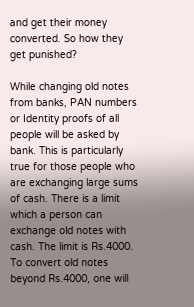and get their money converted. So how they get punished?

While changing old notes from banks, PAN numbers or Identity proofs of all people will be asked by bank. This is particularly true for those people who are exchanging large sums of cash. There is a limit which a person can exchange old notes with cash. The limit is Rs.4000. To convert old notes beyond Rs.4000, one will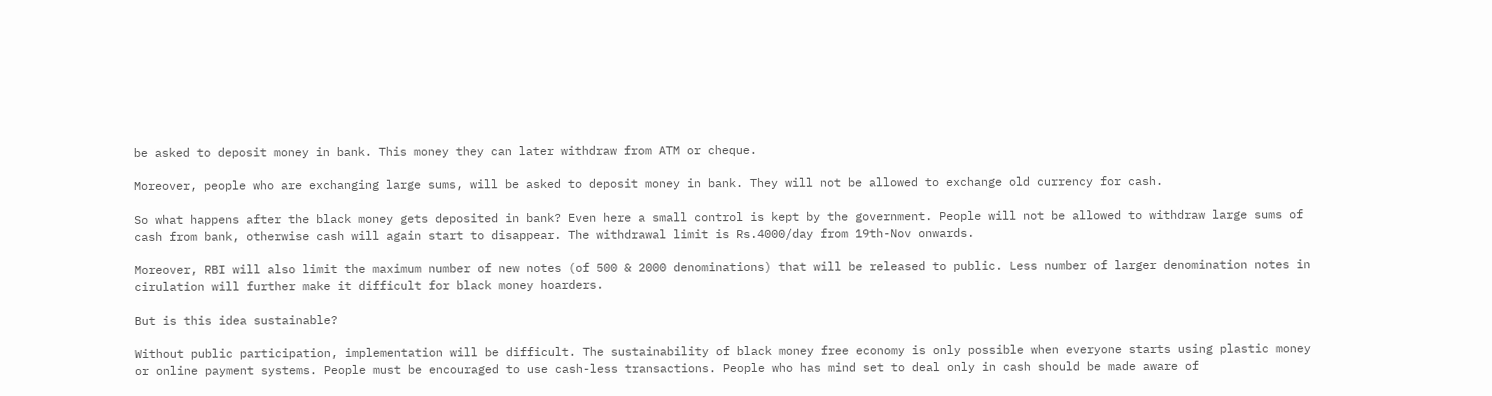be asked to deposit money in bank. This money they can later withdraw from ATM or cheque.

Moreover, people who are exchanging large sums, will be asked to deposit money in bank. They will not be allowed to exchange old currency for cash.

So what happens after the black money gets deposited in bank? Even here a small control is kept by the government. People will not be allowed to withdraw large sums of cash from bank, otherwise cash will again start to disappear. The withdrawal limit is Rs.4000/day from 19th-Nov onwards.

Moreover, RBI will also limit the maximum number of new notes (of 500 & 2000 denominations) that will be released to public. Less number of larger denomination notes in cirulation will further make it difficult for black money hoarders.

But is this idea sustainable?

Without public participation, implementation will be difficult. The sustainability of black money free economy is only possible when everyone starts using plastic money or online payment systems. People must be encouraged to use cash-less transactions. People who has mind set to deal only in cash should be made aware of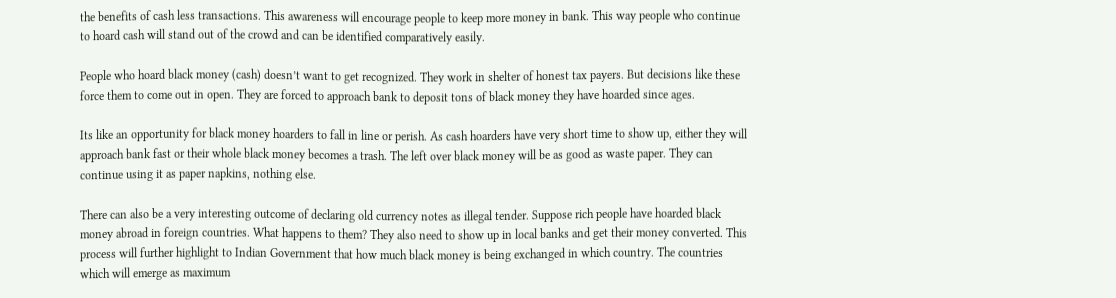the benefits of cash less transactions. This awareness will encourage people to keep more money in bank. This way people who continue to hoard cash will stand out of the crowd and can be identified comparatively easily.

People who hoard black money (cash) doesn’t want to get recognized. They work in shelter of honest tax payers. But decisions like these force them to come out in open. They are forced to approach bank to deposit tons of black money they have hoarded since ages.

Its like an opportunity for black money hoarders to fall in line or perish. As cash hoarders have very short time to show up, either they will approach bank fast or their whole black money becomes a trash. The left over black money will be as good as waste paper. They can continue using it as paper napkins, nothing else.

There can also be a very interesting outcome of declaring old currency notes as illegal tender. Suppose rich people have hoarded black money abroad in foreign countries. What happens to them? They also need to show up in local banks and get their money converted. This process will further highlight to Indian Government that how much black money is being exchanged in which country. The countries which will emerge as maximum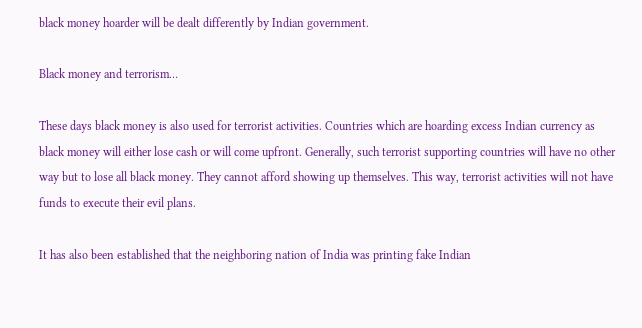black money hoarder will be dealt differently by Indian government.

Black money and terrorism…

These days black money is also used for terrorist activities. Countries which are hoarding excess Indian currency as black money will either lose cash or will come upfront. Generally, such terrorist supporting countries will have no other way but to lose all black money. They cannot afford showing up themselves. This way, terrorist activities will not have funds to execute their evil plans.

It has also been established that the neighboring nation of India was printing fake Indian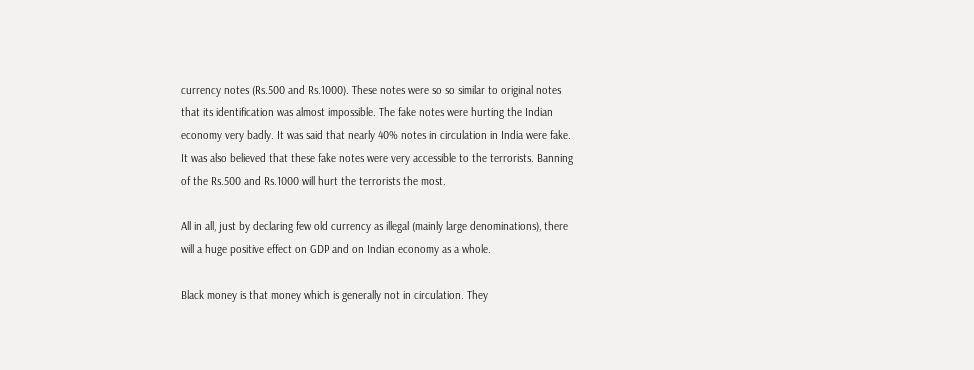currency notes (Rs.500 and Rs.1000). These notes were so so similar to original notes that its identification was almost impossible. The fake notes were hurting the Indian economy very badly. It was said that nearly 40% notes in circulation in India were fake. It was also believed that these fake notes were very accessible to the terrorists. Banning of the Rs.500 and Rs.1000 will hurt the terrorists the most.

All in all, just by declaring few old currency as illegal (mainly large denominations), there will a huge positive effect on GDP and on Indian economy as a whole.

Black money is that money which is generally not in circulation. They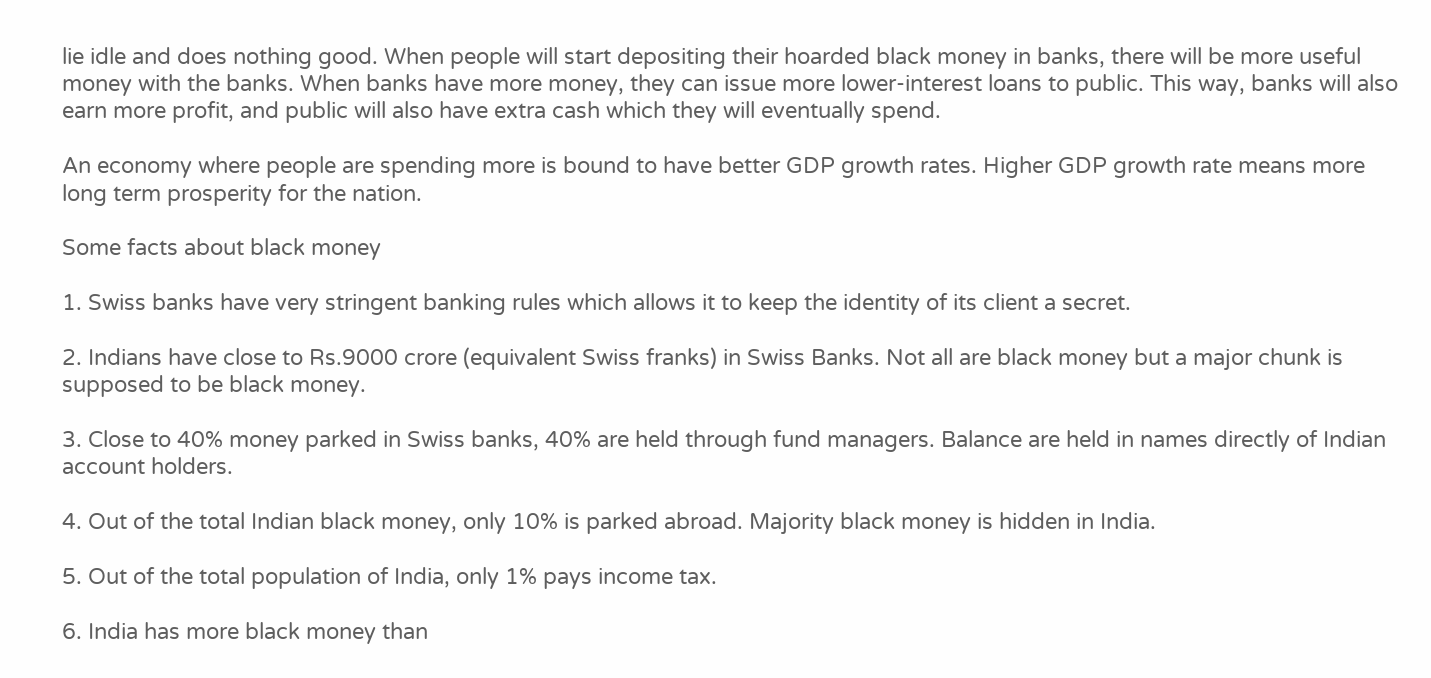lie idle and does nothing good. When people will start depositing their hoarded black money in banks, there will be more useful money with the banks. When banks have more money, they can issue more lower-interest loans to public. This way, banks will also earn more profit, and public will also have extra cash which they will eventually spend.

An economy where people are spending more is bound to have better GDP growth rates. Higher GDP growth rate means more long term prosperity for the nation.

Some facts about black money

1. Swiss banks have very stringent banking rules which allows it to keep the identity of its client a secret.

2. Indians have close to Rs.9000 crore (equivalent Swiss franks) in Swiss Banks. Not all are black money but a major chunk is supposed to be black money.

3. Close to 40% money parked in Swiss banks, 40% are held through fund managers. Balance are held in names directly of Indian account holders.

4. Out of the total Indian black money, only 10% is parked abroad. Majority black money is hidden in India.

5. Out of the total population of India, only 1% pays income tax.

6. India has more black money than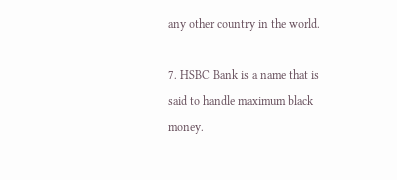any other country in the world.

7. HSBC Bank is a name that is said to handle maximum black money.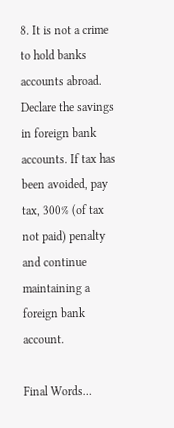8. It is not a crime to hold banks accounts abroad. Declare the savings in foreign bank accounts. If tax has been avoided, pay tax, 300% (of tax not paid) penalty and continue maintaining a foreign bank account.

Final Words…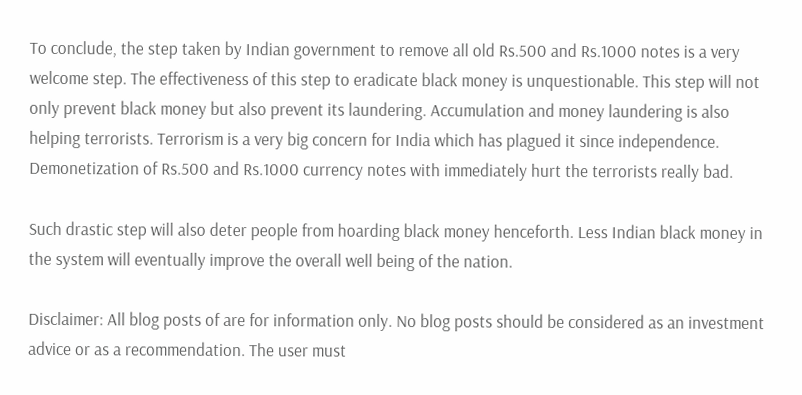To conclude, the step taken by Indian government to remove all old Rs.500 and Rs.1000 notes is a very welcome step. The effectiveness of this step to eradicate black money is unquestionable. This step will not only prevent black money but also prevent its laundering. Accumulation and money laundering is also helping terrorists. Terrorism is a very big concern for India which has plagued it since independence. Demonetization of Rs.500 and Rs.1000 currency notes with immediately hurt the terrorists really bad.

Such drastic step will also deter people from hoarding black money henceforth. Less Indian black money in the system will eventually improve the overall well being of the nation.

Disclaimer: All blog posts of are for information only. No blog posts should be considered as an investment advice or as a recommendation. The user must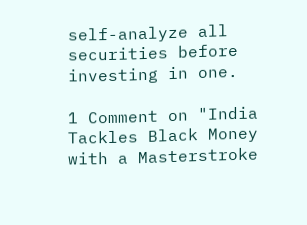self-analyze all securities before investing in one.

1 Comment on "India Tackles Black Money with a Masterstroke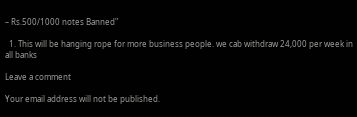– Rs.500/1000 notes Banned"

  1. This will be hanging rope for more business people. we cab withdraw 24,000 per week in all banks

Leave a comment

Your email address will not be published.